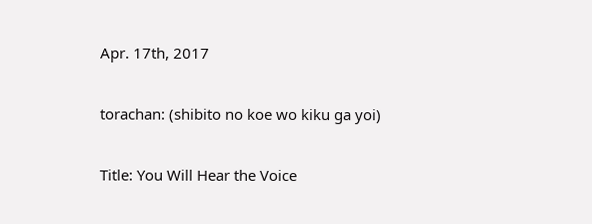Apr. 17th, 2017

torachan: (shibito no koe wo kiku ga yoi)

Title: You Will Hear the Voice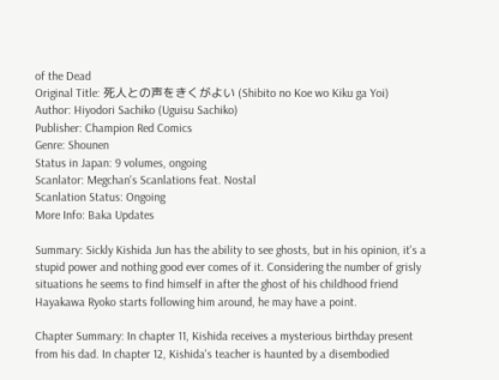of the Dead
Original Title: 死人との声をきくがよい (Shibito no Koe wo Kiku ga Yoi)
Author: Hiyodori Sachiko (Uguisu Sachiko)
Publisher: Champion Red Comics
Genre: Shounen
Status in Japan: 9 volumes, ongoing
Scanlator: Megchan's Scanlations feat. Nostal
Scanlation Status: Ongoing
More Info: Baka Updates

Summary: Sickly Kishida Jun has the ability to see ghosts, but in his opinion, it's a stupid power and nothing good ever comes of it. Considering the number of grisly situations he seems to find himself in after the ghost of his childhood friend Hayakawa Ryoko starts following him around, he may have a point.

Chapter Summary: In chapter 11, Kishida receives a mysterious birthday present from his dad. In chapter 12, Kishida's teacher is haunted by a disembodied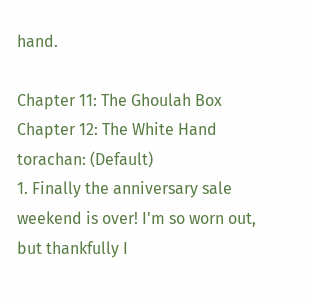hand.

Chapter 11: The Ghoulah Box
Chapter 12: The White Hand
torachan: (Default)
1. Finally the anniversary sale weekend is over! I'm so worn out, but thankfully I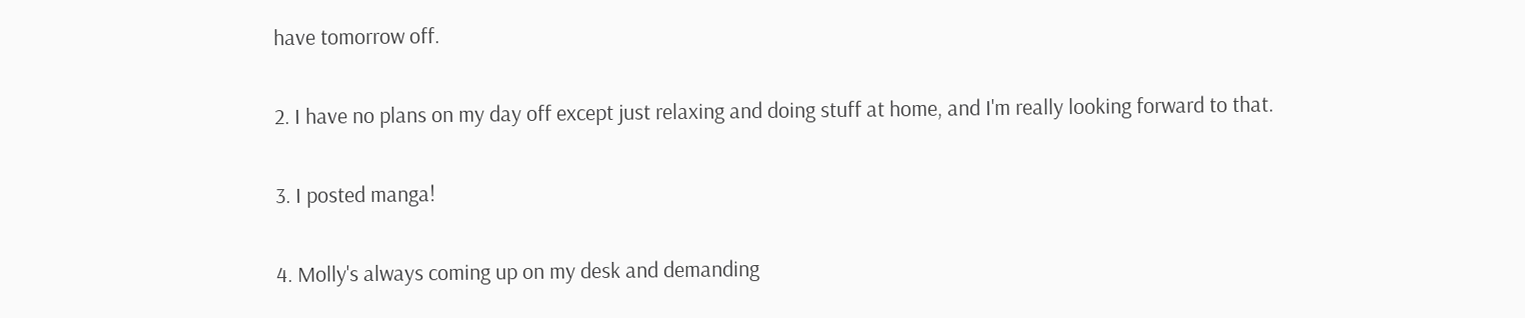have tomorrow off.

2. I have no plans on my day off except just relaxing and doing stuff at home, and I'm really looking forward to that.

3. I posted manga!

4. Molly's always coming up on my desk and demanding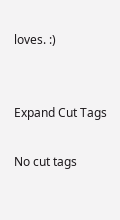loves. :)


Expand Cut Tags

No cut tags